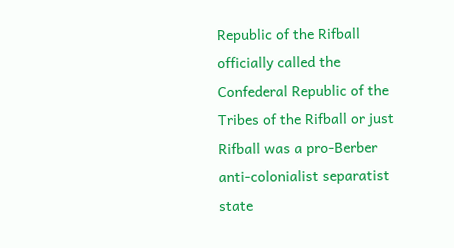Republic of the Rifball officially called the Confederal Republic of the Tribes of the Rifball or just Rifball was a pro-Berber anti-colonialist separatist state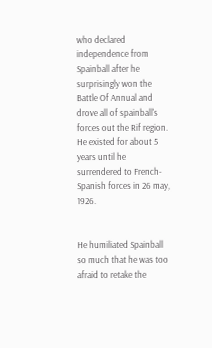who declared independence from Spainball after he surprisingly won the Battle Of Annual and drove all of spainball's forces out the Rif region. He existed for about 5 years until he surrendered to French-Spanish forces in 26 may, 1926.


He humiliated Spainball so much that he was too afraid to retake the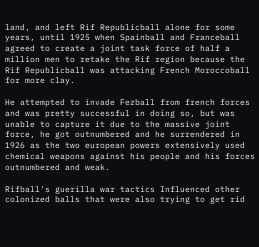land, and left Rif Republicball alone for some years, until 1925 when Spainball and Franceball agreed to create a joint task force of half a million men to retake the Rif region because the Rif Republicball was attacking French Moroccoball for more clay.

He attempted to invade Fezball from french forces and was pretty successful in doing so, but was unable to capture it due to the massive joint force, he got outnumbered and he surrendered in 1926 as the two european powers extensively used chemical weapons against his people and his forces outnumbered and weak.

Rifball's guerilla war tactics Influenced other colonized balls that were also trying to get rid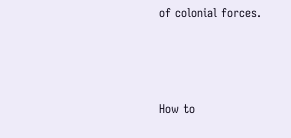of colonial forces.



How to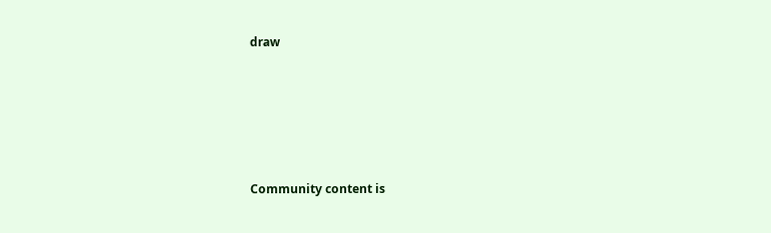draw





Community content is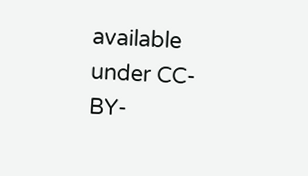available under CC-BY-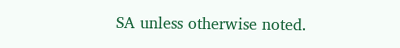SA unless otherwise noted.